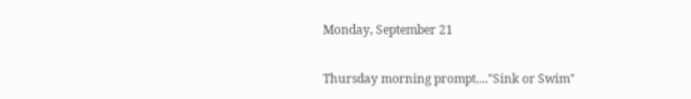Monday, September 21

Thursday morning prompt...."Sink or Swim"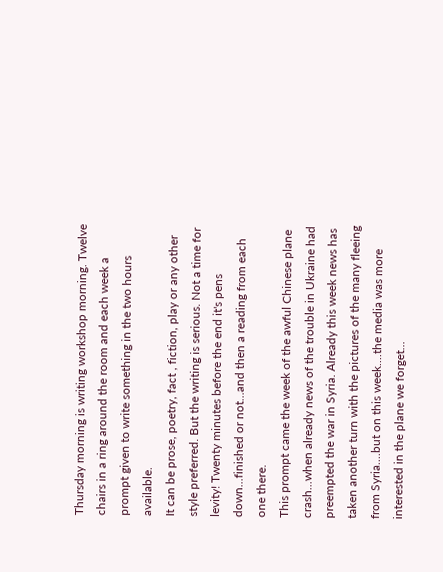Thursday morning is writing workshop morning. Twelve chairs in a ring around the room and each week a prompt given to write something in the two hours available.
It can be prose, poetry, fact , fiction, play or any other style preferred. But the writing is serious. Not a time for levity! Twenty minutes before the end it's pens down...finished or not...and then a reading from each one there.
This prompt came the week of the awful Chinese plane crash...when already news of the trouble in Ukraine had preempted the war in Syria. Already this week news has taken another turn with the pictures of the many fleeing from Syria....but on this week....the media was more interested in the plane we forget...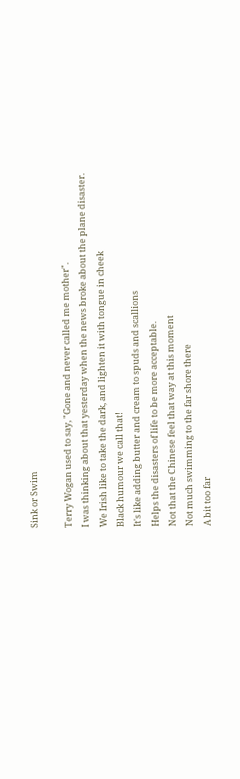Sink or Swim

Terry Wogan used to say, "Gone and never called me mother".
I was thinking about that yesterday when the news broke about the plane disaster.
We Irish like to take the dark, and lighten it with tongue in cheek
Black humour we call that!
It's like adding butter and cream to spuds and scallions
Helps the disasters of life to be more acceptable.
Not that the Chinese feel that way at this moment
Not much swimming to the far shore there
A bit too far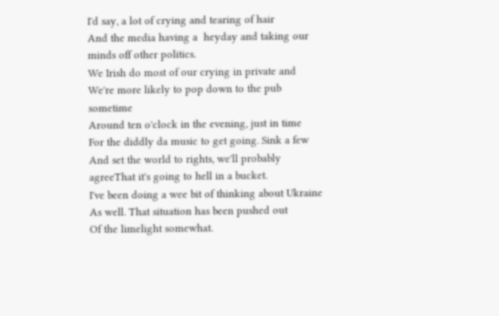I'd say, a lot of crying and tearing of hair
And the media having a  heyday and taking our minds off other politics.
We Irish do most of our crying in private and
We're more likely to pop down to the pub sometime
Around ten o'clock in the evening, just in time
For the diddly da music to get going. Sink a few
And set the world to rights, we'll probably agreeThat it's going to hell in a bucket.
I've been doing a wee bit of thinking about Ukraine
As well. That situation has been pushed out
Of the limelight somewhat.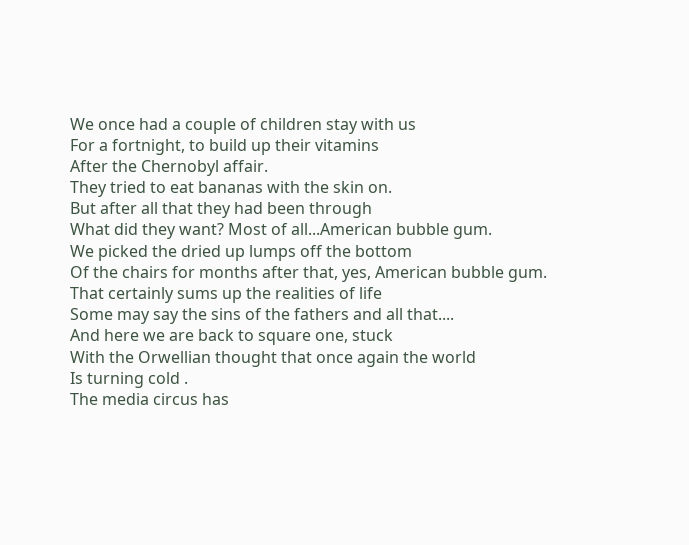We once had a couple of children stay with us
For a fortnight, to build up their vitamins
After the Chernobyl affair.
They tried to eat bananas with the skin on.
But after all that they had been through
What did they want? Most of all...American bubble gum.
We picked the dried up lumps off the bottom
Of the chairs for months after that, yes, American bubble gum.
That certainly sums up the realities of life
Some may say the sins of the fathers and all that....
And here we are back to square one, stuck
With the Orwellian thought that once again the world
Is turning cold .
The media circus has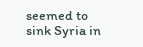seemed to sink Syria in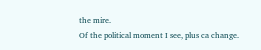the mire.
Of the political moment I see, plus ca change.